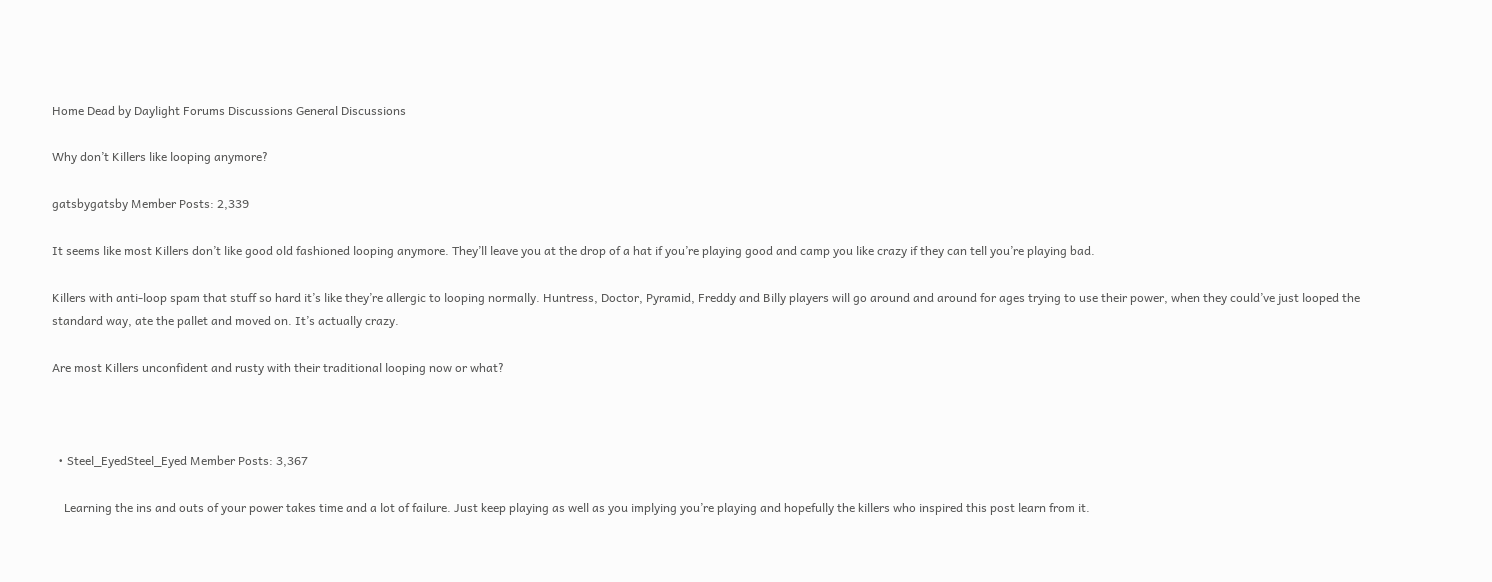Home Dead by Daylight Forums Discussions General Discussions

Why don’t Killers like looping anymore?

gatsbygatsby Member Posts: 2,339

It seems like most Killers don’t like good old fashioned looping anymore. They’ll leave you at the drop of a hat if you’re playing good and camp you like crazy if they can tell you’re playing bad.

Killers with anti-loop spam that stuff so hard it’s like they’re allergic to looping normally. Huntress, Doctor, Pyramid, Freddy and Billy players will go around and around for ages trying to use their power, when they could’ve just looped the standard way, ate the pallet and moved on. It’s actually crazy.

Are most Killers unconfident and rusty with their traditional looping now or what?



  • Steel_EyedSteel_Eyed Member Posts: 3,367

    Learning the ins and outs of your power takes time and a lot of failure. Just keep playing as well as you implying you’re playing and hopefully the killers who inspired this post learn from it.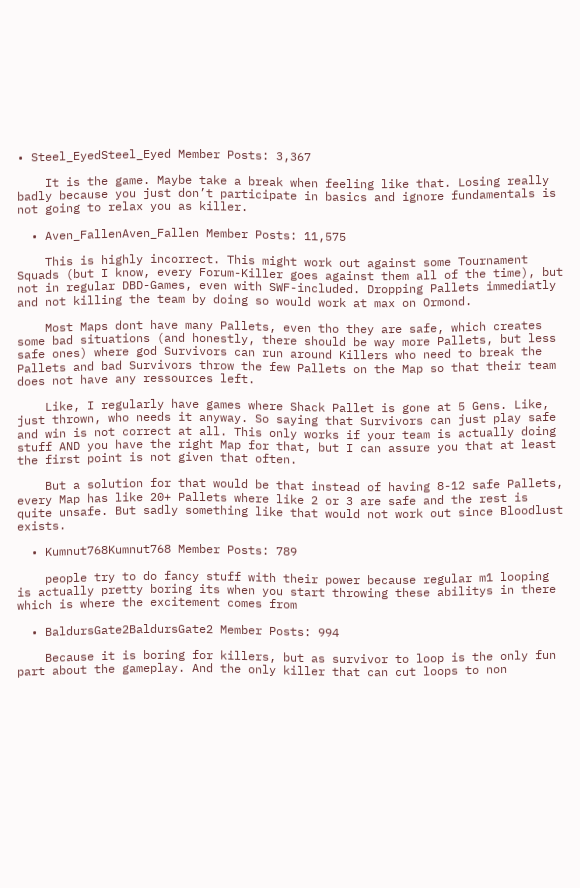• Steel_EyedSteel_Eyed Member Posts: 3,367

    It is the game. Maybe take a break when feeling like that. Losing really badly because you just don’t participate in basics and ignore fundamentals is not going to relax you as killer.

  • Aven_FallenAven_Fallen Member Posts: 11,575

    This is highly incorrect. This might work out against some Tournament Squads (but I know, every Forum-Killer goes against them all of the time), but not in regular DBD-Games, even with SWF-included. Dropping Pallets immediatly and not killing the team by doing so would work at max on Ormond.

    Most Maps dont have many Pallets, even tho they are safe, which creates some bad situations (and honestly, there should be way more Pallets, but less safe ones) where god Survivors can run around Killers who need to break the Pallets and bad Survivors throw the few Pallets on the Map so that their team does not have any ressources left.

    Like, I regularly have games where Shack Pallet is gone at 5 Gens. Like, just thrown, who needs it anyway. So saying that Survivors can just play safe and win is not correct at all. This only works if your team is actually doing stuff AND you have the right Map for that, but I can assure you that at least the first point is not given that often.

    But a solution for that would be that instead of having 8-12 safe Pallets, every Map has like 20+ Pallets where like 2 or 3 are safe and the rest is quite unsafe. But sadly something like that would not work out since Bloodlust exists.

  • Kumnut768Kumnut768 Member Posts: 789

    people try to do fancy stuff with their power because regular m1 looping is actually pretty boring its when you start throwing these abilitys in there which is where the excitement comes from

  • BaldursGate2BaldursGate2 Member Posts: 994

    Because it is boring for killers, but as survivor to loop is the only fun part about the gameplay. And the only killer that can cut loops to non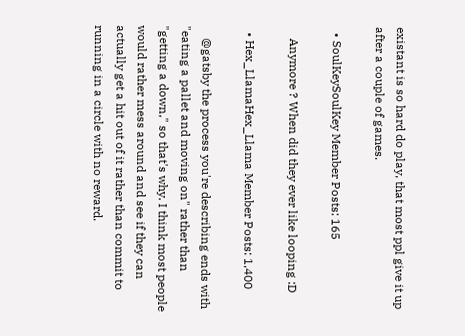existant is so hard do play, that most ppl give it up after a couple of games.

  • SoulKeySoulKey Member Posts: 165

    Anymore ? When did they ever like looping :D

  • Hex_LlamaHex_Llama Member Posts: 1,400

    @gatsby the process you're describing ends with "eating a pallet and moving on" rather than "getting a down," so that's why. I think most people would rather mess around and see if they can actually get a hit out of it rather than commit to running in a circle with no reward.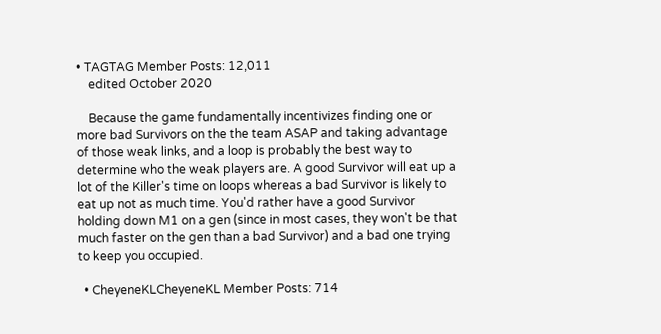• TAGTAG Member Posts: 12,011
    edited October 2020

    Because the game fundamentally incentivizes finding one or more bad Survivors on the the team ASAP and taking advantage of those weak links, and a loop is probably the best way to determine who the weak players are. A good Survivor will eat up a lot of the Killer's time on loops whereas a bad Survivor is likely to eat up not as much time. You'd rather have a good Survivor holding down M1 on a gen (since in most cases, they won't be that much faster on the gen than a bad Survivor) and a bad one trying to keep you occupied.

  • CheyeneKLCheyeneKL Member Posts: 714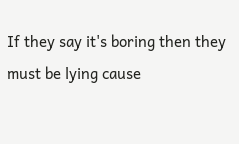If they say it's boring then they must be lying cause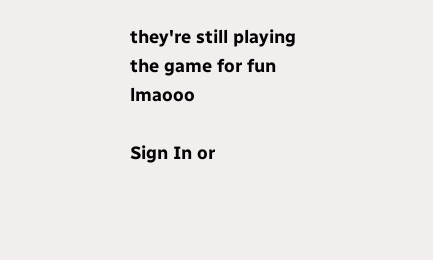they're still playing the game for fun lmaooo

Sign In or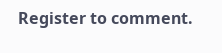Register to comment.